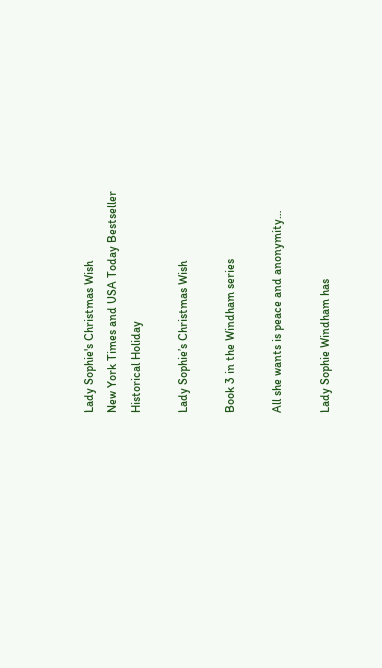Lady Sophie's Christmas Wish
New York Times and USA Today Bestseller
Historical Holiday

Lady Sophie’s Christmas Wish

Book 3 in the Windham series

All she wants is peace and anonymity…

Lady Sophie Windham has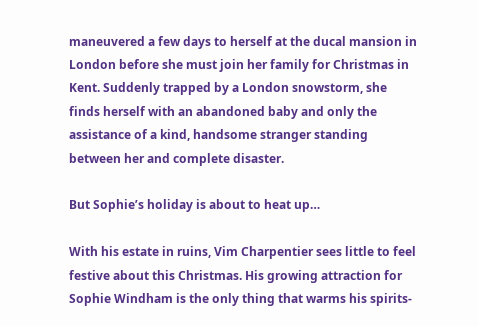maneuvered a few days to herself at the ducal mansion in London before she must join her family for Christmas in Kent. Suddenly trapped by a London snowstorm, she finds herself with an abandoned baby and only the assistance of a kind, handsome stranger standing between her and complete disaster.

But Sophie’s holiday is about to heat up…

With his estate in ruins, Vim Charpentier sees little to feel festive about this Christmas. His growing attraction for Sophie Windham is the only thing that warms his spirits-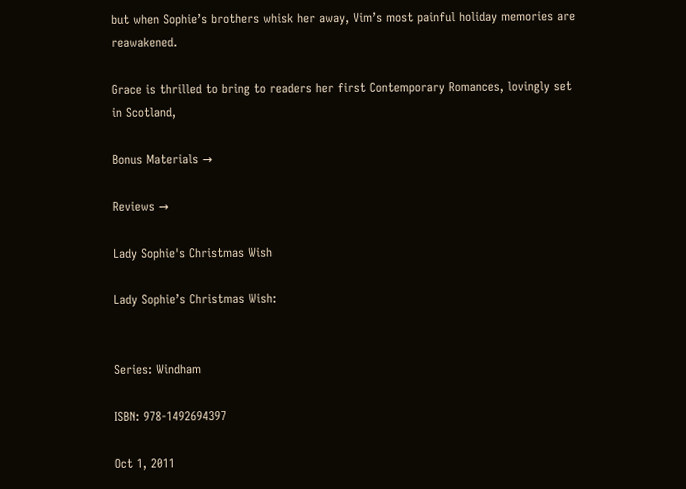but when Sophie’s brothers whisk her away, Vim’s most painful holiday memories are reawakened.

Grace is thrilled to bring to readers her first Contemporary Romances, lovingly set in Scotland,

Bonus Materials →

Reviews →

Lady Sophie's Christmas Wish

Lady Sophie’s Christmas Wish:


Series: Windham

ISBN: 978-1492694397

Oct 1, 2011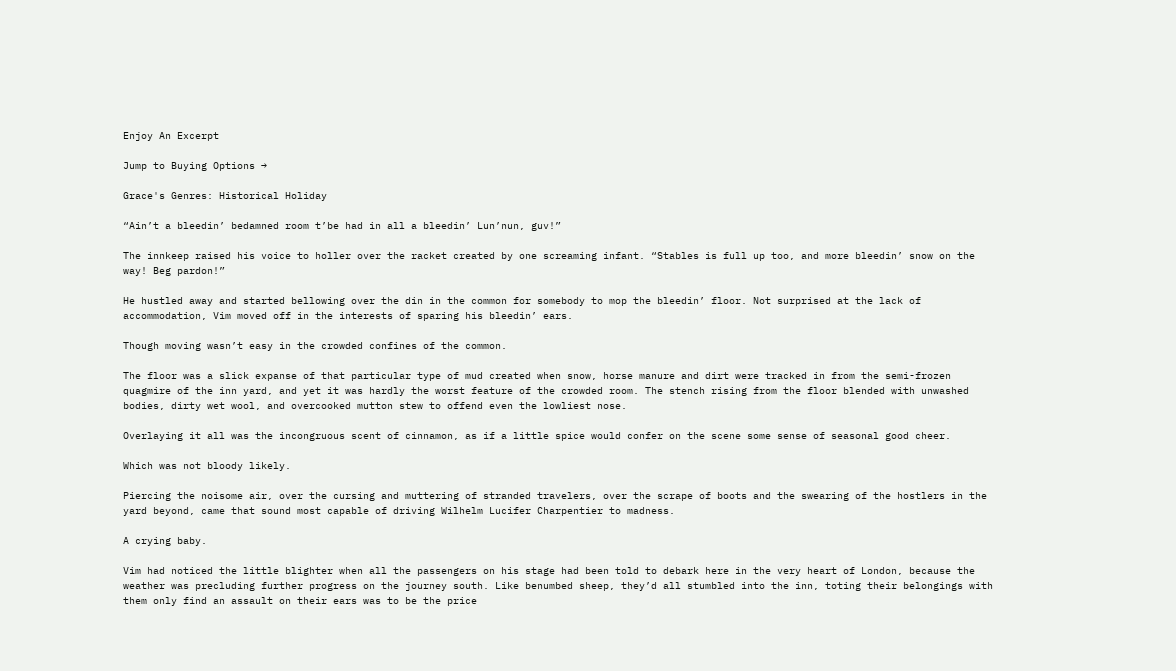Enjoy An Excerpt

Jump to Buying Options →

Grace's Genres: Historical Holiday

“Ain’t a bleedin’ bedamned room t’be had in all a bleedin’ Lun’nun, guv!”

The innkeep raised his voice to holler over the racket created by one screaming infant. “Stables is full up too, and more bleedin’ snow on the way! Beg pardon!”

He hustled away and started bellowing over the din in the common for somebody to mop the bleedin’ floor. Not surprised at the lack of accommodation, Vim moved off in the interests of sparing his bleedin’ ears.

Though moving wasn’t easy in the crowded confines of the common.

The floor was a slick expanse of that particular type of mud created when snow, horse manure and dirt were tracked in from the semi-frozen quagmire of the inn yard, and yet it was hardly the worst feature of the crowded room. The stench rising from the floor blended with unwashed bodies, dirty wet wool, and overcooked mutton stew to offend even the lowliest nose.

Overlaying it all was the incongruous scent of cinnamon, as if a little spice would confer on the scene some sense of seasonal good cheer.

Which was not bloody likely.

Piercing the noisome air, over the cursing and muttering of stranded travelers, over the scrape of boots and the swearing of the hostlers in the yard beyond, came that sound most capable of driving Wilhelm Lucifer Charpentier to madness.

A crying baby.

Vim had noticed the little blighter when all the passengers on his stage had been told to debark here in the very heart of London, because the weather was precluding further progress on the journey south. Like benumbed sheep, they’d all stumbled into the inn, toting their belongings with them only find an assault on their ears was to be the price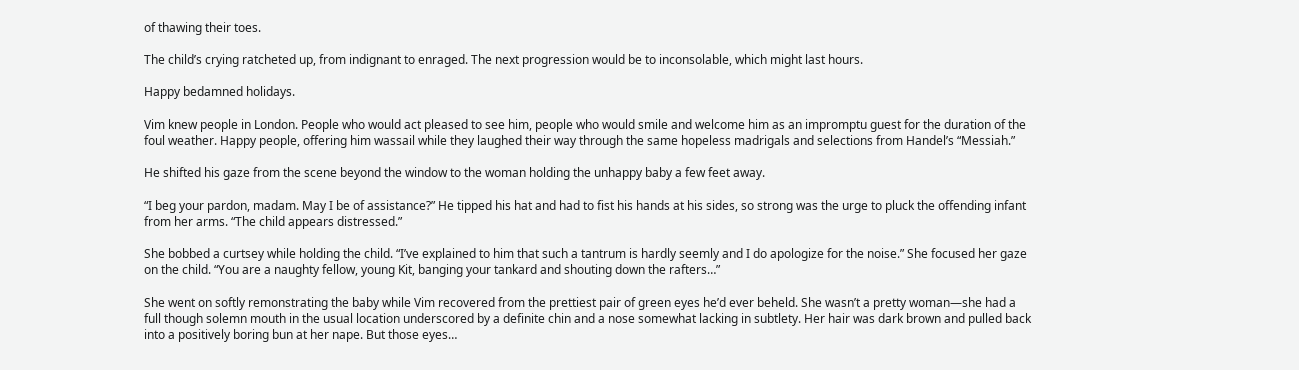of thawing their toes.

The child’s crying ratcheted up, from indignant to enraged. The next progression would be to inconsolable, which might last hours.

Happy bedamned holidays.

Vim knew people in London. People who would act pleased to see him, people who would smile and welcome him as an impromptu guest for the duration of the foul weather. Happy people, offering him wassail while they laughed their way through the same hopeless madrigals and selections from Handel’s “Messiah.”

He shifted his gaze from the scene beyond the window to the woman holding the unhappy baby a few feet away.

“I beg your pardon, madam. May I be of assistance?” He tipped his hat and had to fist his hands at his sides, so strong was the urge to pluck the offending infant from her arms. “The child appears distressed.”

She bobbed a curtsey while holding the child. “I’ve explained to him that such a tantrum is hardly seemly and I do apologize for the noise.” She focused her gaze on the child. “You are a naughty fellow, young Kit, banging your tankard and shouting down the rafters…”

She went on softly remonstrating the baby while Vim recovered from the prettiest pair of green eyes he’d ever beheld. She wasn’t a pretty woman—she had a full though solemn mouth in the usual location underscored by a definite chin and a nose somewhat lacking in subtlety. Her hair was dark brown and pulled back into a positively boring bun at her nape. But those eyes…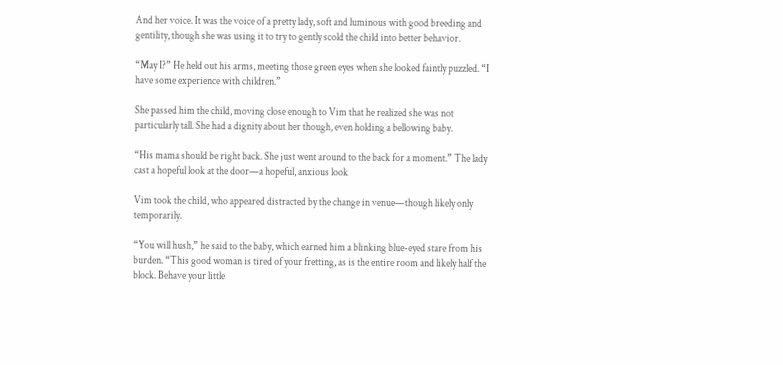And her voice. It was the voice of a pretty lady, soft and luminous with good breeding and gentility, though she was using it to try to gently scold the child into better behavior.

“May I?” He held out his arms, meeting those green eyes when she looked faintly puzzled. “I have some experience with children.”

She passed him the child, moving close enough to Vim that he realized she was not particularly tall. She had a dignity about her though, even holding a bellowing baby.

“His mama should be right back. She just went around to the back for a moment.” The lady cast a hopeful look at the door—a hopeful, anxious look

Vim took the child, who appeared distracted by the change in venue—though likely only temporarily.

“You will hush,” he said to the baby, which earned him a blinking blue-eyed stare from his burden. “This good woman is tired of your fretting, as is the entire room and likely half the block. Behave your little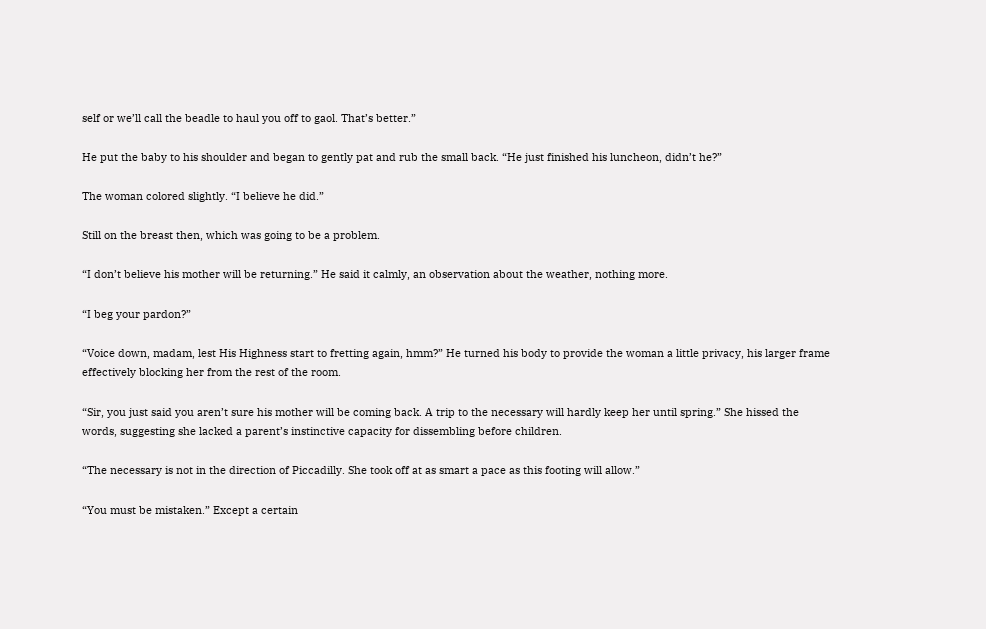self or we’ll call the beadle to haul you off to gaol. That’s better.”

He put the baby to his shoulder and began to gently pat and rub the small back. “He just finished his luncheon, didn’t he?”

The woman colored slightly. “I believe he did.”

Still on the breast then, which was going to be a problem.

“I don’t believe his mother will be returning.” He said it calmly, an observation about the weather, nothing more.

“I beg your pardon?”

“Voice down, madam, lest His Highness start to fretting again, hmm?” He turned his body to provide the woman a little privacy, his larger frame effectively blocking her from the rest of the room.

“Sir, you just said you aren’t sure his mother will be coming back. A trip to the necessary will hardly keep her until spring.” She hissed the words, suggesting she lacked a parent’s instinctive capacity for dissembling before children.

“The necessary is not in the direction of Piccadilly. She took off at as smart a pace as this footing will allow.”

“You must be mistaken.” Except a certain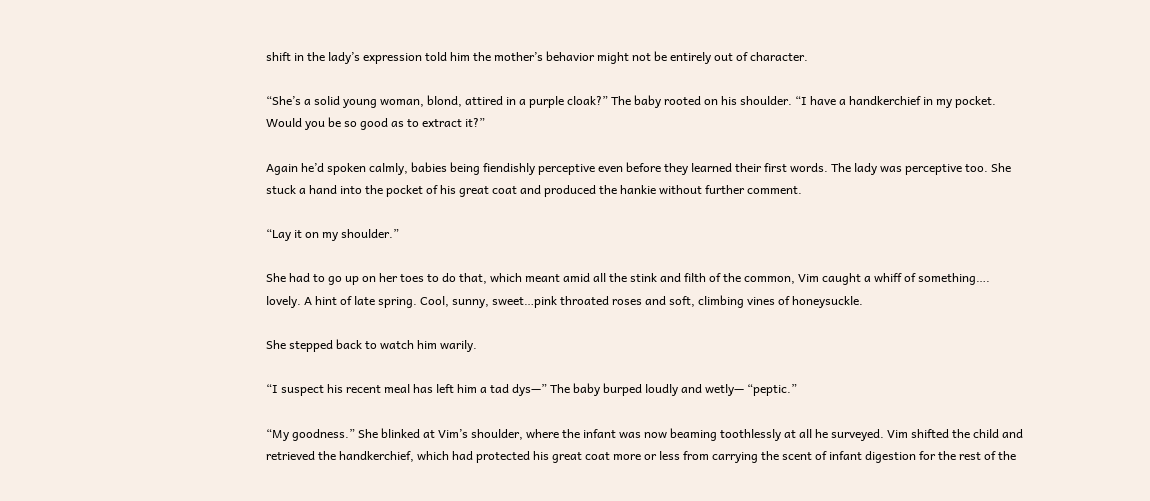shift in the lady’s expression told him the mother’s behavior might not be entirely out of character.

“She’s a solid young woman, blond, attired in a purple cloak?” The baby rooted on his shoulder. “I have a handkerchief in my pocket. Would you be so good as to extract it?”

Again he’d spoken calmly, babies being fiendishly perceptive even before they learned their first words. The lady was perceptive too. She stuck a hand into the pocket of his great coat and produced the hankie without further comment.

“Lay it on my shoulder.”

She had to go up on her toes to do that, which meant amid all the stink and filth of the common, Vim caught a whiff of something…. lovely. A hint of late spring. Cool, sunny, sweet…pink throated roses and soft, climbing vines of honeysuckle.

She stepped back to watch him warily.

“I suspect his recent meal has left him a tad dys—” The baby burped loudly and wetly— “peptic.”

“My goodness.” She blinked at Vim’s shoulder, where the infant was now beaming toothlessly at all he surveyed. Vim shifted the child and retrieved the handkerchief, which had protected his great coat more or less from carrying the scent of infant digestion for the rest of the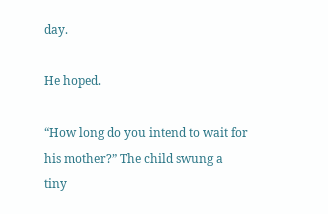day.

He hoped.

“How long do you intend to wait for his mother?” The child swung a tiny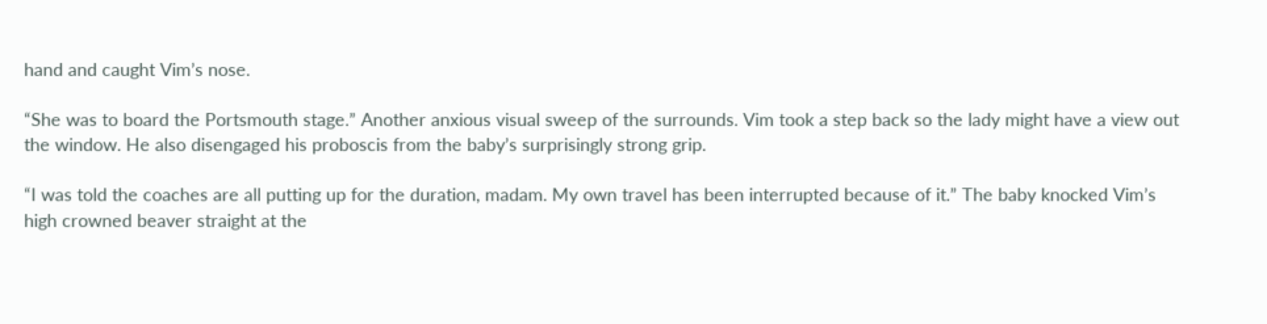hand and caught Vim’s nose.

“She was to board the Portsmouth stage.” Another anxious visual sweep of the surrounds. Vim took a step back so the lady might have a view out the window. He also disengaged his proboscis from the baby’s surprisingly strong grip.

“I was told the coaches are all putting up for the duration, madam. My own travel has been interrupted because of it.” The baby knocked Vim’s high crowned beaver straight at the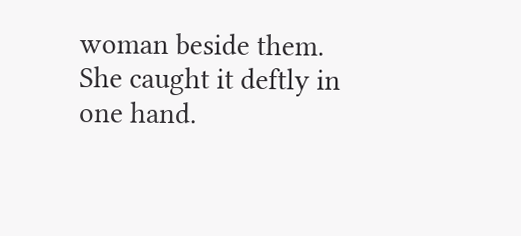woman beside them. She caught it deftly in one hand.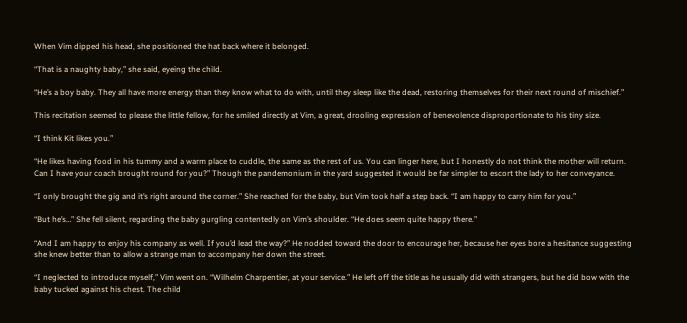When Vim dipped his head, she positioned the hat back where it belonged.

“That is a naughty baby,” she said, eyeing the child.

“He’s a boy baby. They all have more energy than they know what to do with, until they sleep like the dead, restoring themselves for their next round of mischief.”

This recitation seemed to please the little fellow, for he smiled directly at Vim, a great, drooling expression of benevolence disproportionate to his tiny size.

“I think Kit likes you.”

“He likes having food in his tummy and a warm place to cuddle, the same as the rest of us. You can linger here, but I honestly do not think the mother will return. Can I have your coach brought round for you?” Though the pandemonium in the yard suggested it would be far simpler to escort the lady to her conveyance.

“I only brought the gig and it’s right around the corner.” She reached for the baby, but Vim took half a step back. “I am happy to carry him for you.”

“But he’s…” She fell silent, regarding the baby gurgling contentedly on Vim’s shoulder. “He does seem quite happy there.”

“And I am happy to enjoy his company as well. If you’d lead the way?” He nodded toward the door to encourage her, because her eyes bore a hesitance suggesting she knew better than to allow a strange man to accompany her down the street.

“I neglected to introduce myself,” Vim went on. “Wilhelm Charpentier, at your service.” He left off the title as he usually did with strangers, but he did bow with the baby tucked against his chest. The child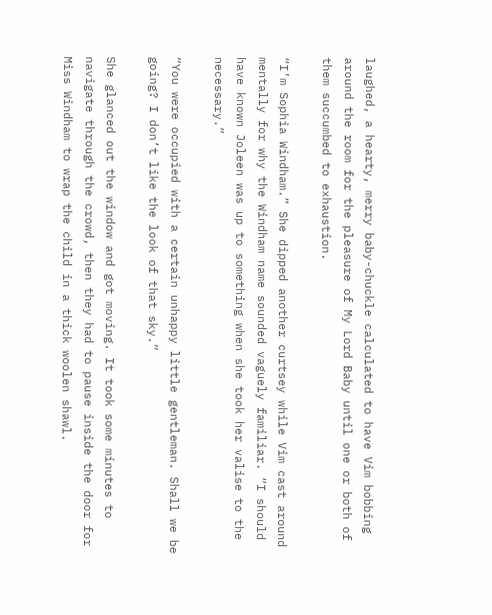laughed, a hearty, merry baby-chuckle calculated to have Vim bobbing around the room for the pleasure of My Lord Baby until one or both of them succumbed to exhaustion.

“I’m Sophia Windham.” She dipped another curtsey while Vim cast around mentally for why the Windham name sounded vaguely familiar. “I should have known Joleen was up to something when she took her valise to the necessary.”

“You were occupied with a certain unhappy little gentleman. Shall we be going? I don’t like the look of that sky.”

She glanced out the window and got moving. It took some minutes to navigate through the crowd, then they had to pause inside the door for Miss Windham to wrap the child in a thick woolen shawl.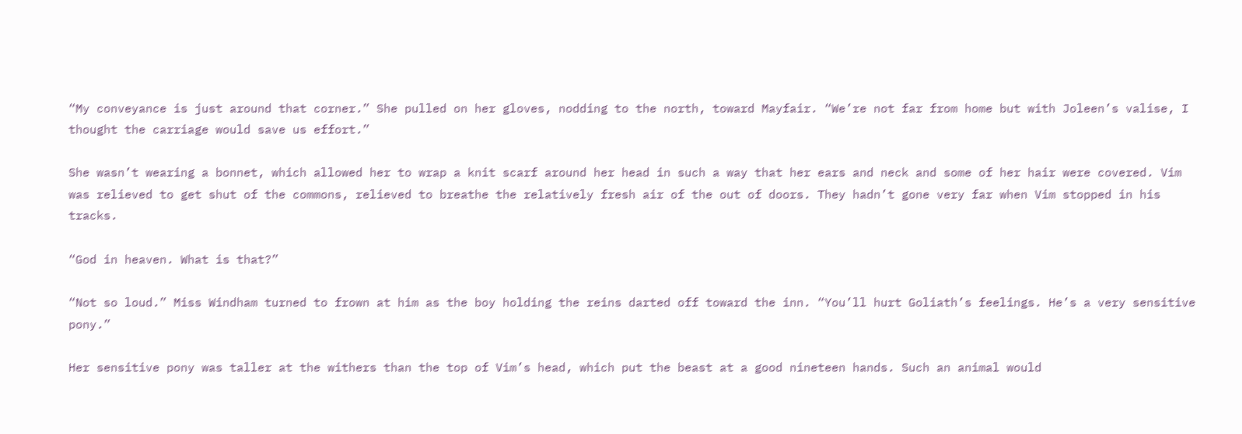“My conveyance is just around that corner.” She pulled on her gloves, nodding to the north, toward Mayfair. “We’re not far from home but with Joleen’s valise, I thought the carriage would save us effort.”

She wasn’t wearing a bonnet, which allowed her to wrap a knit scarf around her head in such a way that her ears and neck and some of her hair were covered. Vim was relieved to get shut of the commons, relieved to breathe the relatively fresh air of the out of doors. They hadn’t gone very far when Vim stopped in his tracks.

“God in heaven. What is that?”

“Not so loud.” Miss Windham turned to frown at him as the boy holding the reins darted off toward the inn. “You’ll hurt Goliath’s feelings. He’s a very sensitive pony.”

Her sensitive pony was taller at the withers than the top of Vim’s head, which put the beast at a good nineteen hands. Such an animal would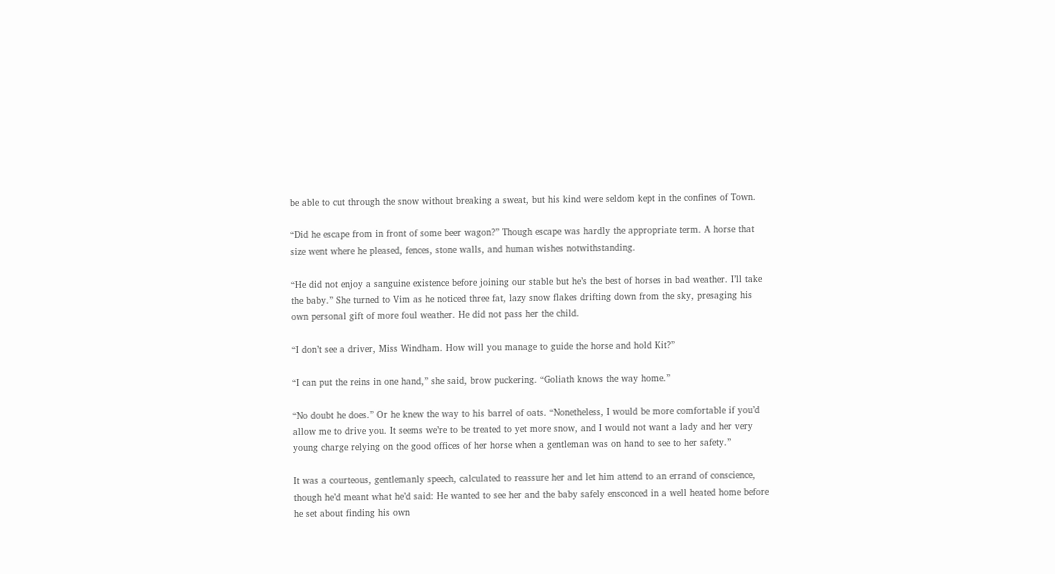be able to cut through the snow without breaking a sweat, but his kind were seldom kept in the confines of Town.

“Did he escape from in front of some beer wagon?” Though escape was hardly the appropriate term. A horse that size went where he pleased, fences, stone walls, and human wishes notwithstanding.

“He did not enjoy a sanguine existence before joining our stable but he’s the best of horses in bad weather. I’ll take the baby.” She turned to Vim as he noticed three fat, lazy snow flakes drifting down from the sky, presaging his own personal gift of more foul weather. He did not pass her the child.

“I don’t see a driver, Miss Windham. How will you manage to guide the horse and hold Kit?”

“I can put the reins in one hand,” she said, brow puckering. “Goliath knows the way home.”

“No doubt he does.” Or he knew the way to his barrel of oats. “Nonetheless, I would be more comfortable if you’d allow me to drive you. It seems we’re to be treated to yet more snow, and I would not want a lady and her very young charge relying on the good offices of her horse when a gentleman was on hand to see to her safety.”

It was a courteous, gentlemanly speech, calculated to reassure her and let him attend to an errand of conscience, though he’d meant what he’d said: He wanted to see her and the baby safely ensconced in a well heated home before he set about finding his own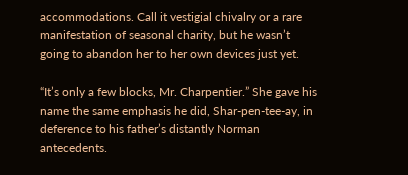accommodations. Call it vestigial chivalry or a rare manifestation of seasonal charity, but he wasn’t going to abandon her to her own devices just yet.

“It’s only a few blocks, Mr. Charpentier.” She gave his name the same emphasis he did, Shar-pen-tee-ay, in deference to his father’s distantly Norman antecedents.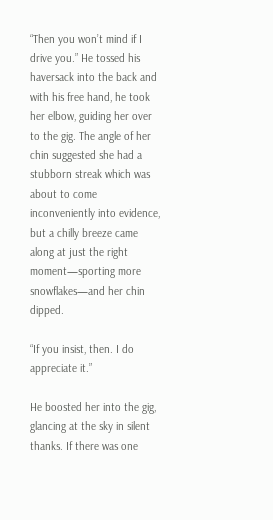“Then you won’t mind if I drive you.” He tossed his haversack into the back and with his free hand, he took her elbow, guiding her over to the gig. The angle of her chin suggested she had a stubborn streak which was about to come inconveniently into evidence, but a chilly breeze came along at just the right moment—sporting more snowflakes—and her chin dipped.

“If you insist, then. I do appreciate it.”

He boosted her into the gig, glancing at the sky in silent thanks. If there was one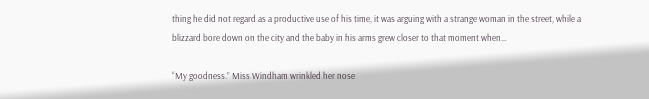thing he did not regard as a productive use of his time, it was arguing with a strange woman in the street, while a blizzard bore down on the city and the baby in his arms grew closer to that moment when…

“My goodness.” Miss Windham wrinkled her nose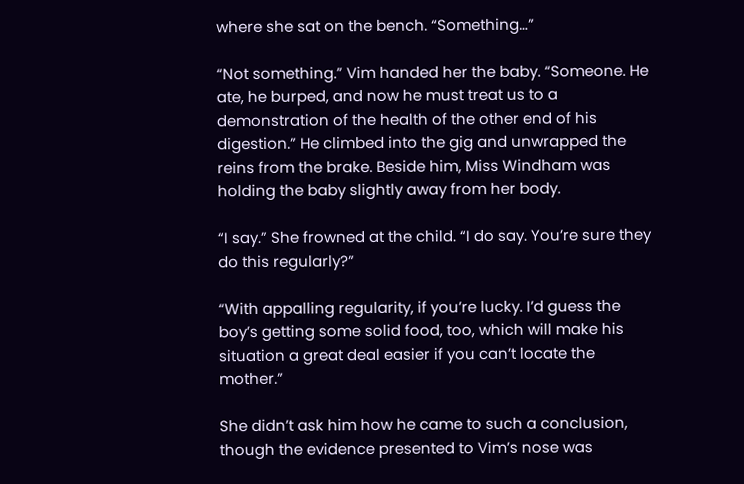where she sat on the bench. “Something…”

“Not something.” Vim handed her the baby. “Someone. He ate, he burped, and now he must treat us to a demonstration of the health of the other end of his digestion.” He climbed into the gig and unwrapped the reins from the brake. Beside him, Miss Windham was holding the baby slightly away from her body.

“I say.” She frowned at the child. “I do say. You’re sure they do this regularly?”

“With appalling regularity, if you’re lucky. I’d guess the boy’s getting some solid food, too, which will make his situation a great deal easier if you can’t locate the mother.”

She didn’t ask him how he came to such a conclusion, though the evidence presented to Vim’s nose was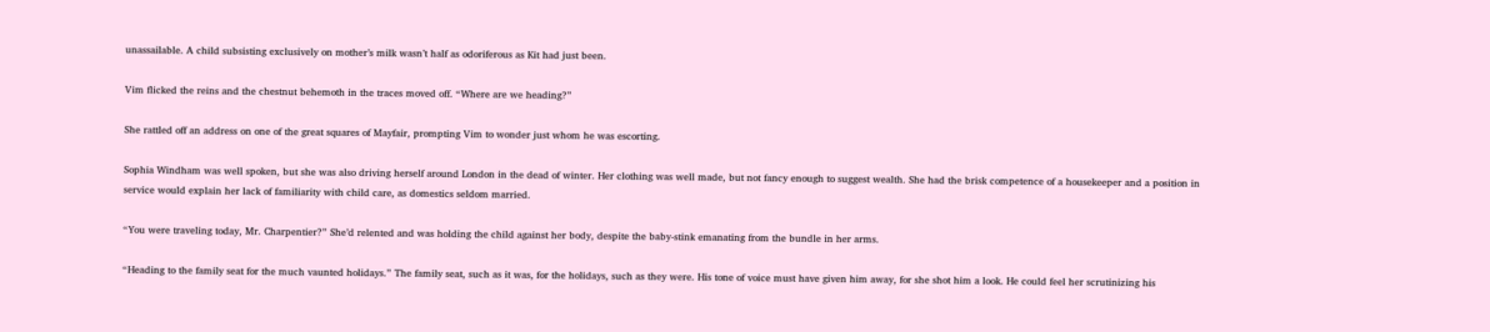unassailable. A child subsisting exclusively on mother’s milk wasn’t half as odoriferous as Kit had just been.

Vim flicked the reins and the chestnut behemoth in the traces moved off. “Where are we heading?”

She rattled off an address on one of the great squares of Mayfair, prompting Vim to wonder just whom he was escorting.

Sophia Windham was well spoken, but she was also driving herself around London in the dead of winter. Her clothing was well made, but not fancy enough to suggest wealth. She had the brisk competence of a housekeeper and a position in service would explain her lack of familiarity with child care, as domestics seldom married.

“You were traveling today, Mr. Charpentier?” She’d relented and was holding the child against her body, despite the baby-stink emanating from the bundle in her arms.

“Heading to the family seat for the much vaunted holidays.” The family seat, such as it was, for the holidays, such as they were. His tone of voice must have given him away, for she shot him a look. He could feel her scrutinizing his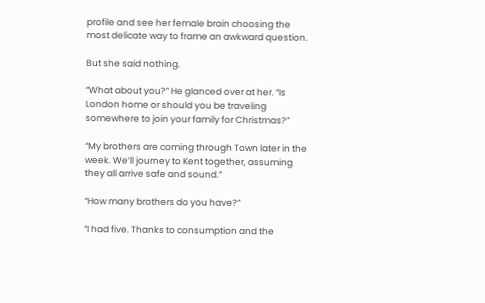profile and see her female brain choosing the most delicate way to frame an awkward question.

But she said nothing.

“What about you?” He glanced over at her. “Is London home or should you be traveling somewhere to join your family for Christmas?”

“My brothers are coming through Town later in the week. We’ll journey to Kent together, assuming they all arrive safe and sound.”

“How many brothers do you have?”

“I had five. Thanks to consumption and the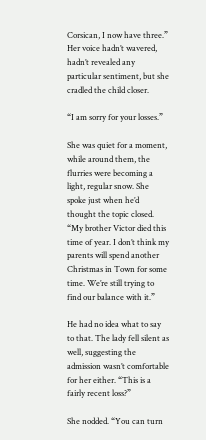Corsican, I now have three.” Her voice hadn’t wavered, hadn’t revealed any particular sentiment, but she cradled the child closer.

“I am sorry for your losses.”

She was quiet for a moment, while around them, the flurries were becoming a light, regular snow. She spoke just when he’d thought the topic closed. “My brother Victor died this time of year. I don’t think my parents will spend another Christmas in Town for some time. We’re still trying to find our balance with it.”

He had no idea what to say to that. The lady fell silent as well, suggesting the admission wasn’t comfortable for her either. “This is a fairly recent loss?”

She nodded. “You can turn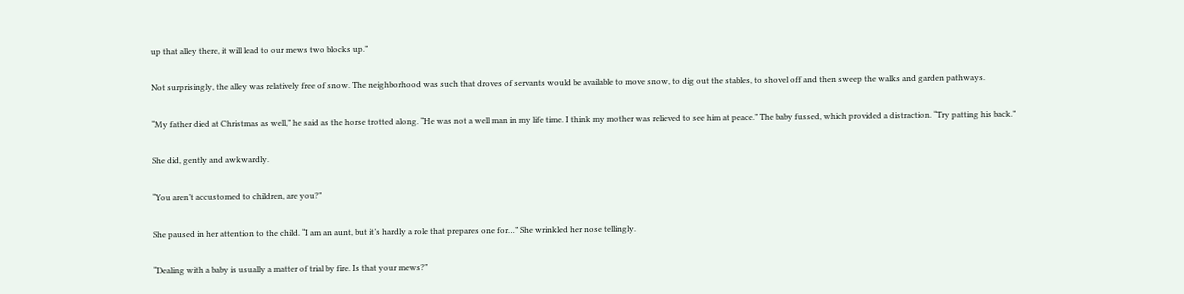up that alley there, it will lead to our mews two blocks up.”

Not surprisingly, the alley was relatively free of snow. The neighborhood was such that droves of servants would be available to move snow, to dig out the stables, to shovel off and then sweep the walks and garden pathways.

“My father died at Christmas as well,” he said as the horse trotted along. “He was not a well man in my life time. I think my mother was relieved to see him at peace.” The baby fussed, which provided a distraction. “Try patting his back.”

She did, gently and awkwardly.

“You aren’t accustomed to children, are you?”

She paused in her attention to the child. “I am an aunt, but it’s hardly a role that prepares one for…” She wrinkled her nose tellingly.

“Dealing with a baby is usually a matter of trial by fire. Is that your mews?”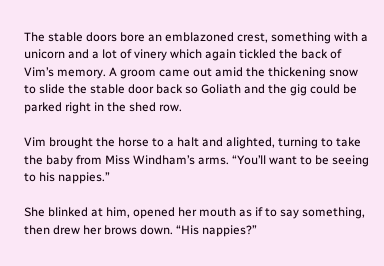The stable doors bore an emblazoned crest, something with a unicorn and a lot of vinery which again tickled the back of Vim’s memory. A groom came out amid the thickening snow to slide the stable door back so Goliath and the gig could be parked right in the shed row.

Vim brought the horse to a halt and alighted, turning to take the baby from Miss Windham’s arms. “You’ll want to be seeing to his nappies.”

She blinked at him, opened her mouth as if to say something, then drew her brows down. “His nappies?”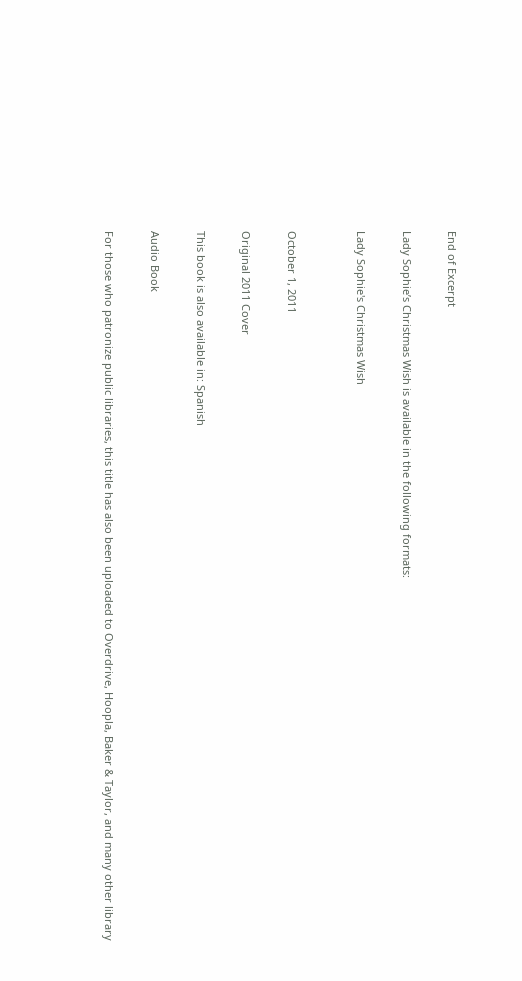End of Excerpt

Lady Sophie’s Christmas Wish is available in the following formats:

Lady Sophie's Christmas Wish


October 1, 2011

Original 2011 Cover

This book is also available in: Spanish

Audio Book

For those who patronize public libraries, this title has also been uploaded to Overdrive, Hoopla, Baker & Taylor, and many other library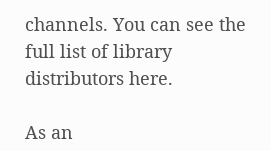channels. You can see the full list of library distributors here.

As an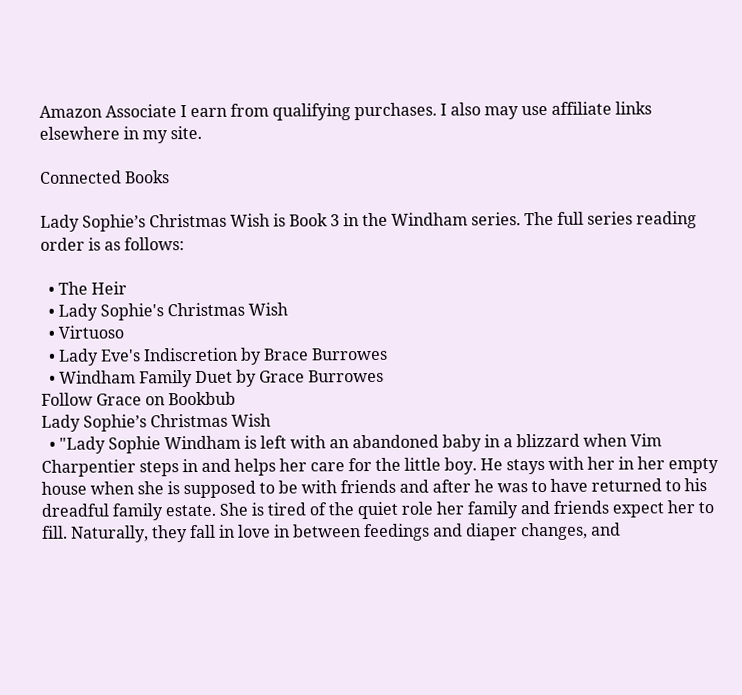Amazon Associate I earn from qualifying purchases. I also may use affiliate links elsewhere in my site.

Connected Books

Lady Sophie’s Christmas Wish is Book 3 in the Windham series. The full series reading order is as follows:

  • The Heir
  • Lady Sophie's Christmas Wish
  • Virtuoso
  • Lady Eve's Indiscretion by Brace Burrowes
  • Windham Family Duet by Grace Burrowes
Follow Grace on Bookbub
Lady Sophie’s Christmas Wish
  • "Lady Sophie Windham is left with an abandoned baby in a blizzard when Vim Charpentier steps in and helps her care for the little boy. He stays with her in her empty house when she is supposed to be with friends and after he was to have returned to his dreadful family estate. She is tired of the quiet role her family and friends expect her to fill. Naturally, they fall in love in between feedings and diaper changes, and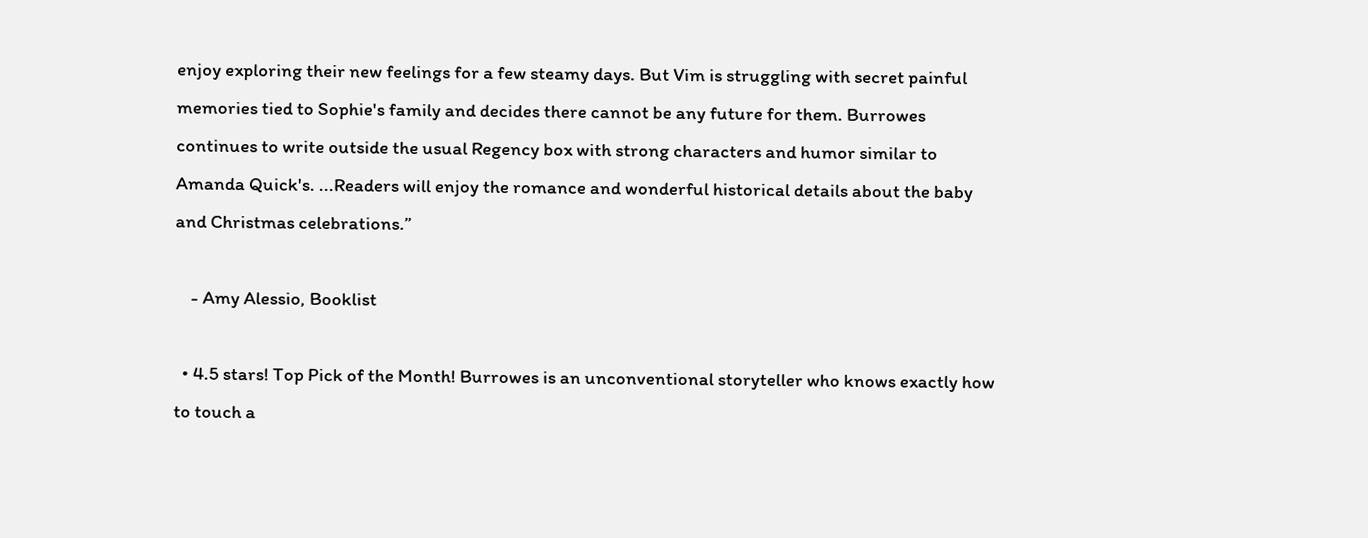enjoy exploring their new feelings for a few steamy days. But Vim is struggling with secret painful memories tied to Sophie's family and decides there cannot be any future for them. Burrowes continues to write outside the usual Regency box with strong characters and humor similar to Amanda Quick's. ...Readers will enjoy the romance and wonderful historical details about the baby and Christmas celebrations.”

    - Amy Alessio, Booklist

  • 4.5 stars! Top Pick of the Month! Burrowes is an unconventional storyteller who knows exactly how to touch a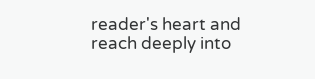reader's heart and reach deeply into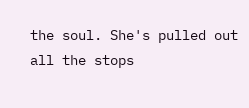the soul. She's pulled out all the stops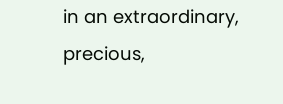in an extraordinary, precious,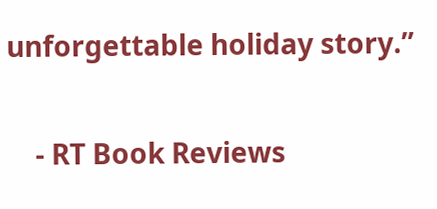unforgettable holiday story.”

    - RT Book Reviews